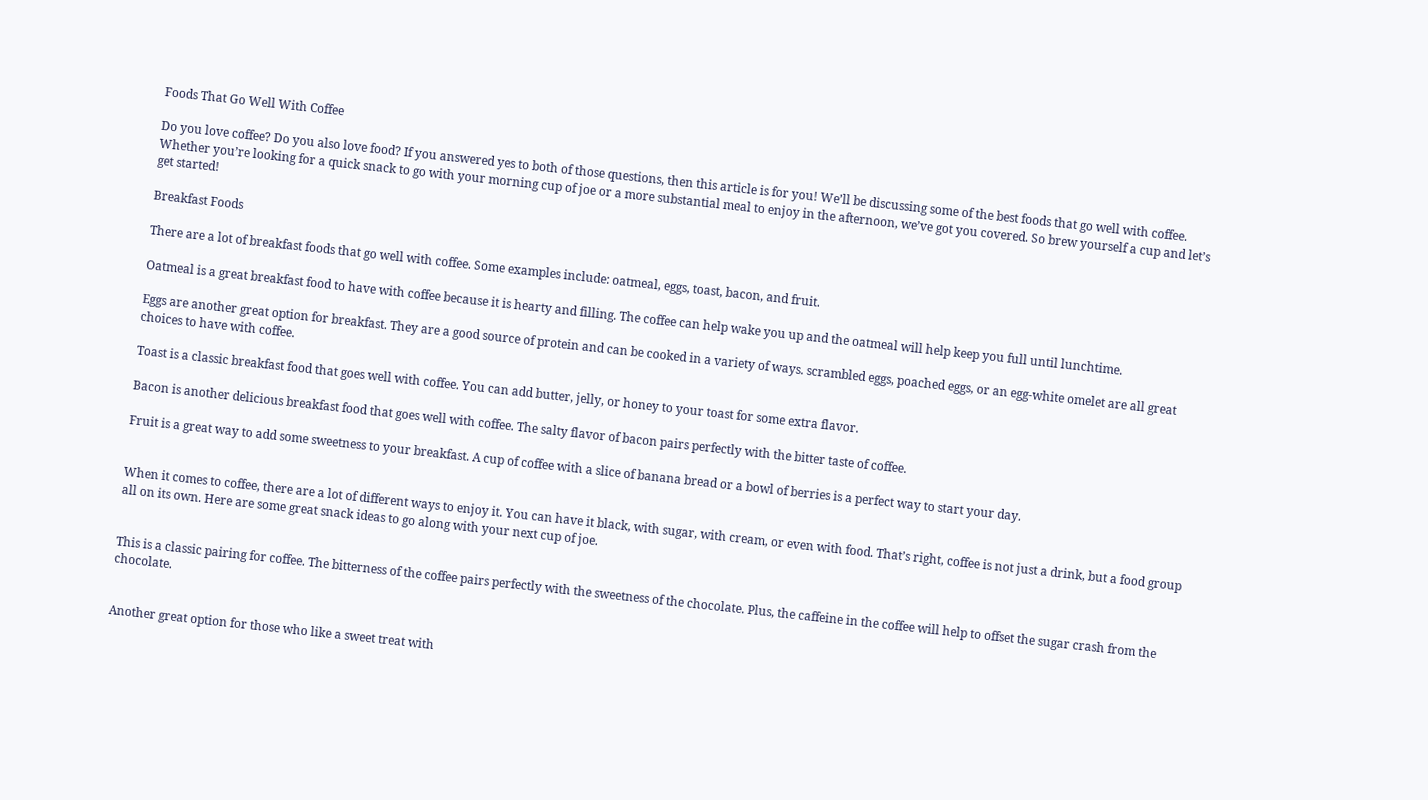Foods That Go Well With Coffee

Do you love coffee? Do you also love food? If you answered yes to both of those questions, then this article is for you! We’ll be discussing some of the best foods that go well with coffee. Whether you’re looking for a quick snack to go with your morning cup of joe or a more substantial meal to enjoy in the afternoon, we’ve got you covered. So brew yourself a cup and let’s get started!

Breakfast Foods

There are a lot of breakfast foods that go well with coffee. Some examples include: oatmeal, eggs, toast, bacon, and fruit.

Oatmeal is a great breakfast food to have with coffee because it is hearty and filling. The coffee can help wake you up and the oatmeal will help keep you full until lunchtime.

Eggs are another great option for breakfast. They are a good source of protein and can be cooked in a variety of ways. scrambled eggs, poached eggs, or an egg-white omelet are all great choices to have with coffee.

Toast is a classic breakfast food that goes well with coffee. You can add butter, jelly, or honey to your toast for some extra flavor.

Bacon is another delicious breakfast food that goes well with coffee. The salty flavor of bacon pairs perfectly with the bitter taste of coffee.

Fruit is a great way to add some sweetness to your breakfast. A cup of coffee with a slice of banana bread or a bowl of berries is a perfect way to start your day.


When it comes to coffee, there are a lot of different ways to enjoy it. You can have it black, with sugar, with cream, or even with food. That’s right, coffee is not just a drink, but a food group all on its own. Here are some great snack ideas to go along with your next cup of joe.


This is a classic pairing for coffee. The bitterness of the coffee pairs perfectly with the sweetness of the chocolate. Plus, the caffeine in the coffee will help to offset the sugar crash from the chocolate.


Another great option for those who like a sweet treat with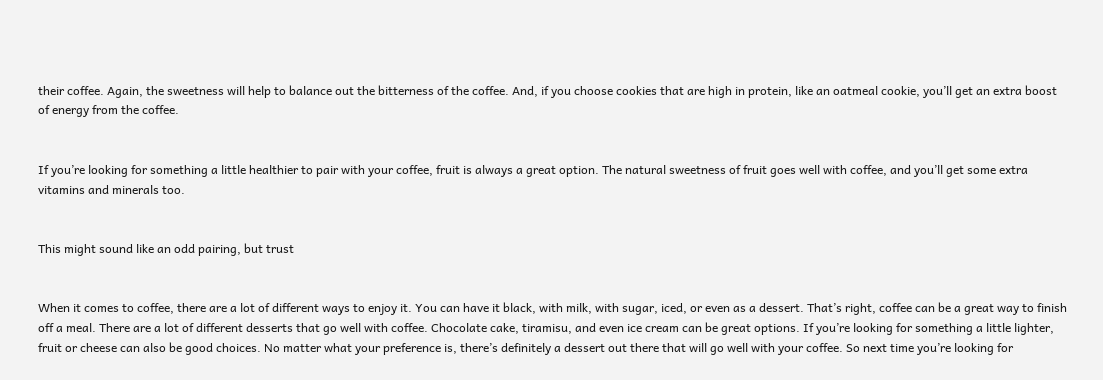their coffee. Again, the sweetness will help to balance out the bitterness of the coffee. And, if you choose cookies that are high in protein, like an oatmeal cookie, you’ll get an extra boost of energy from the coffee.


If you’re looking for something a little healthier to pair with your coffee, fruit is always a great option. The natural sweetness of fruit goes well with coffee, and you’ll get some extra vitamins and minerals too.


This might sound like an odd pairing, but trust


When it comes to coffee, there are a lot of different ways to enjoy it. You can have it black, with milk, with sugar, iced, or even as a dessert. That’s right, coffee can be a great way to finish off a meal. There are a lot of different desserts that go well with coffee. Chocolate cake, tiramisu, and even ice cream can be great options. If you’re looking for something a little lighter, fruit or cheese can also be good choices. No matter what your preference is, there’s definitely a dessert out there that will go well with your coffee. So next time you’re looking for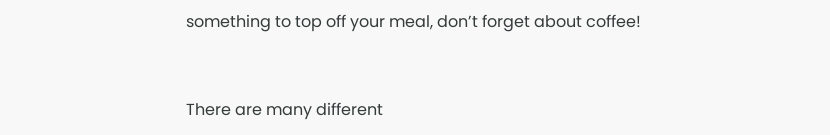something to top off your meal, don’t forget about coffee!


There are many different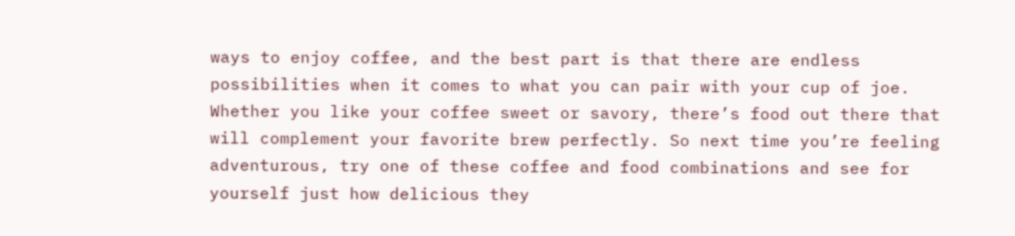ways to enjoy coffee, and the best part is that there are endless possibilities when it comes to what you can pair with your cup of joe. Whether you like your coffee sweet or savory, there’s food out there that will complement your favorite brew perfectly. So next time you’re feeling adventurous, try one of these coffee and food combinations and see for yourself just how delicious they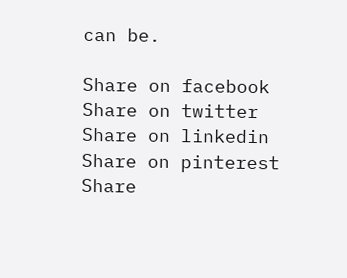can be.

Share on facebook
Share on twitter
Share on linkedin
Share on pinterest
Share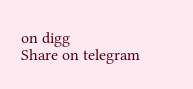on digg
Share on telegram